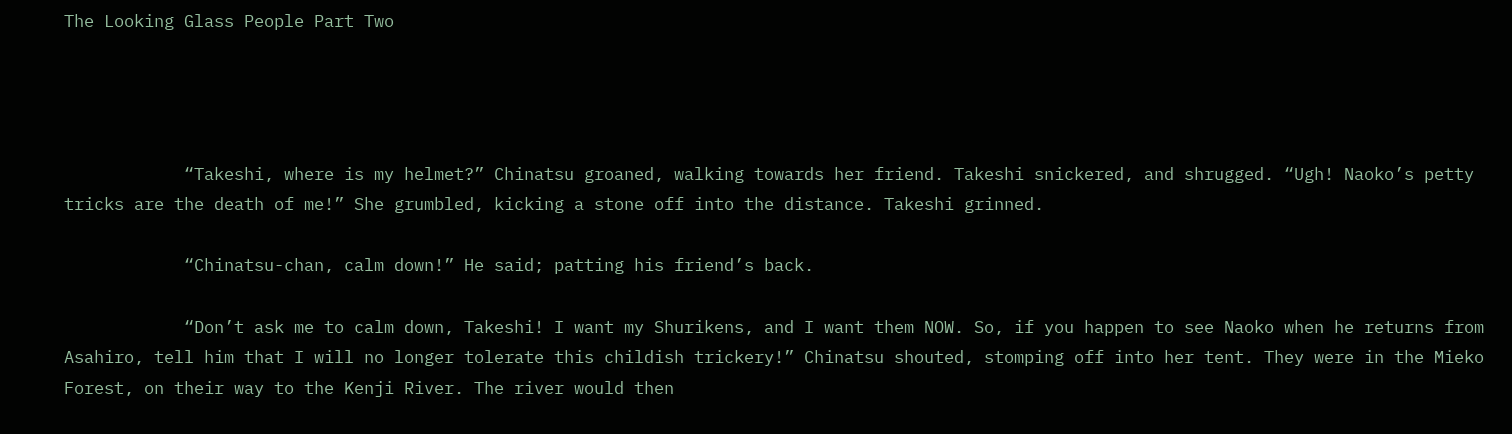The Looking Glass People Part Two




            “Takeshi, where is my helmet?” Chinatsu groaned, walking towards her friend. Takeshi snickered, and shrugged. “Ugh! Naoko’s petty tricks are the death of me!” She grumbled, kicking a stone off into the distance. Takeshi grinned.

            “Chinatsu-chan, calm down!” He said; patting his friend’s back.

            “Don’t ask me to calm down, Takeshi! I want my Shurikens, and I want them NOW. So, if you happen to see Naoko when he returns from Asahiro, tell him that I will no longer tolerate this childish trickery!” Chinatsu shouted, stomping off into her tent. They were in the Mieko Forest, on their way to the Kenji River. The river would then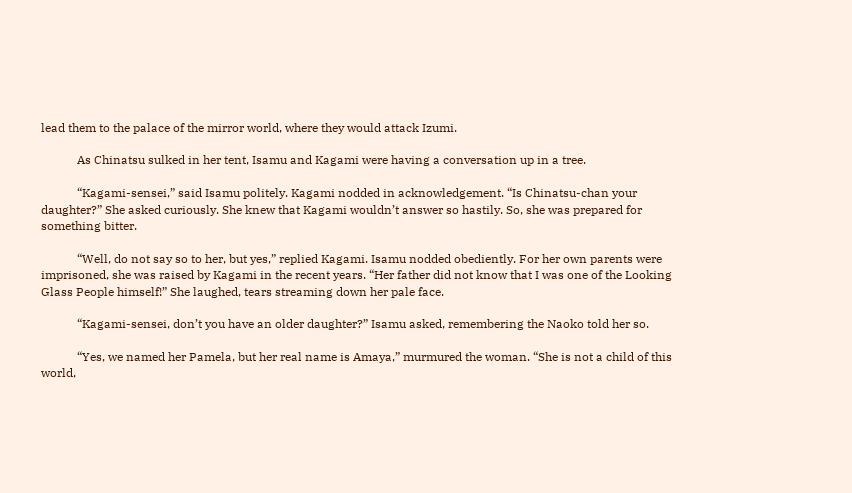lead them to the palace of the mirror world, where they would attack Izumi.

            As Chinatsu sulked in her tent, Isamu and Kagami were having a conversation up in a tree.

            “Kagami-sensei,” said Isamu politely. Kagami nodded in acknowledgement. “Is Chinatsu-chan your daughter?” She asked curiously. She knew that Kagami wouldn’t answer so hastily. So, she was prepared for something bitter.

            “Well, do not say so to her, but yes,” replied Kagami. Isamu nodded obediently. For her own parents were imprisoned, she was raised by Kagami in the recent years. “Her father did not know that I was one of the Looking Glass People himself!” She laughed, tears streaming down her pale face.

            “Kagami-sensei, don’t you have an older daughter?” Isamu asked, remembering the Naoko told her so.

            “Yes, we named her Pamela, but her real name is Amaya,” murmured the woman. “She is not a child of this world,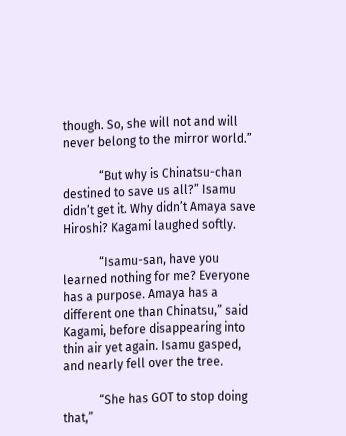though. So, she will not and will never belong to the mirror world.”

            “But why is Chinatsu-chan destined to save us all?” Isamu didn’t get it. Why didn’t Amaya save Hiroshi? Kagami laughed softly.

            “Isamu-san, have you learned nothing for me? Everyone has a purpose. Amaya has a different one than Chinatsu,” said Kagami, before disappearing into thin air yet again. Isamu gasped, and nearly fell over the tree.

            “She has GOT to stop doing that,”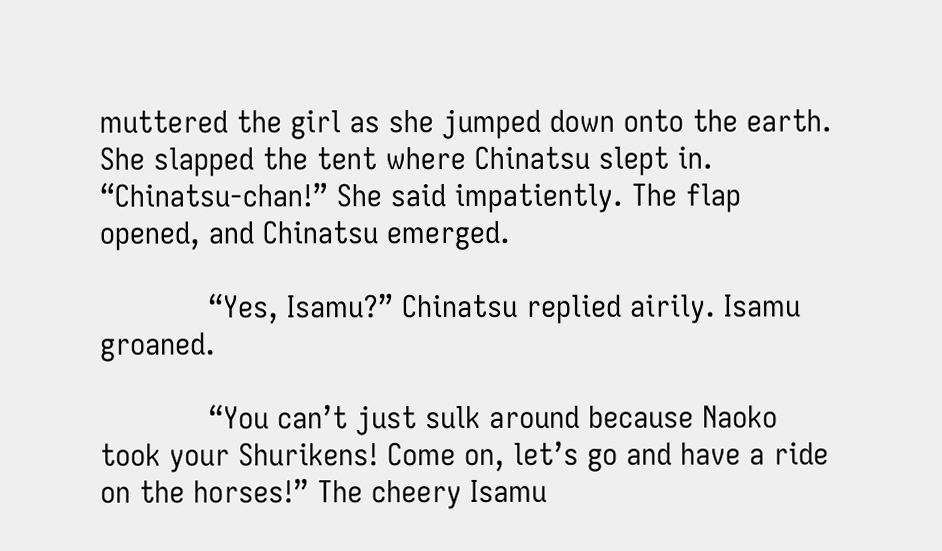muttered the girl as she jumped down onto the earth. She slapped the tent where Chinatsu slept in. “Chinatsu-chan!” She said impatiently. The flap opened, and Chinatsu emerged.

            “Yes, Isamu?” Chinatsu replied airily. Isamu groaned.

            “You can’t just sulk around because Naoko took your Shurikens! Come on, let’s go and have a ride on the horses!” The cheery Isamu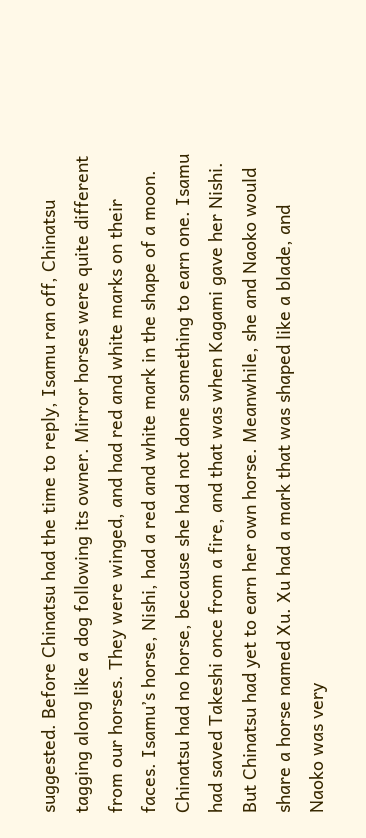suggested. Before Chinatsu had the time to reply, Isamu ran off, Chinatsu tagging along like a dog following its owner. Mirror horses were quite different from our horses. They were winged, and had red and white marks on their faces. Isamu’s horse, Nishi, had a red and white mark in the shape of a moon. Chinatsu had no horse, because she had not done something to earn one. Isamu had saved Takeshi once from a fire, and that was when Kagami gave her Nishi. But Chinatsu had yet to earn her own horse. Meanwhile, she and Naoko would share a horse named Xu. Xu had a mark that was shaped like a blade, and Naoko was very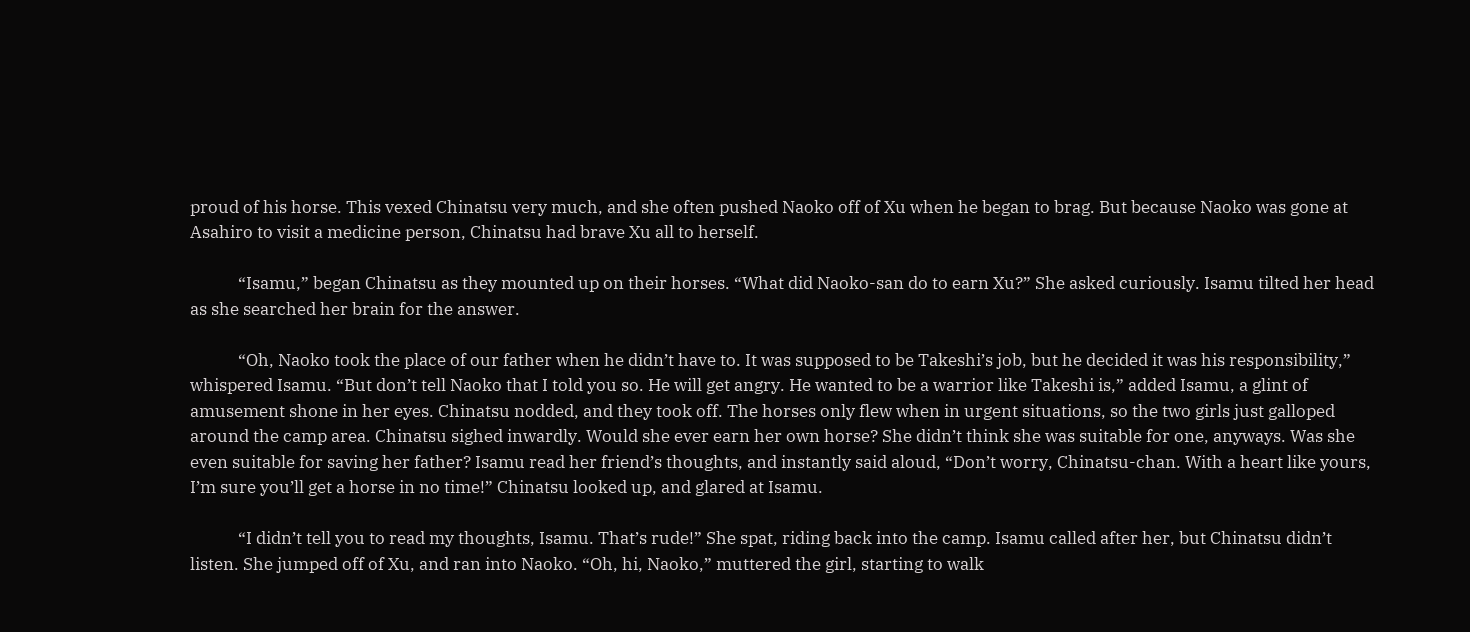proud of his horse. This vexed Chinatsu very much, and she often pushed Naoko off of Xu when he began to brag. But because Naoko was gone at Asahiro to visit a medicine person, Chinatsu had brave Xu all to herself.

            “Isamu,” began Chinatsu as they mounted up on their horses. “What did Naoko-san do to earn Xu?” She asked curiously. Isamu tilted her head as she searched her brain for the answer.

            “Oh, Naoko took the place of our father when he didn’t have to. It was supposed to be Takeshi’s job, but he decided it was his responsibility,” whispered Isamu. “But don’t tell Naoko that I told you so. He will get angry. He wanted to be a warrior like Takeshi is,” added Isamu, a glint of amusement shone in her eyes. Chinatsu nodded, and they took off. The horses only flew when in urgent situations, so the two girls just galloped around the camp area. Chinatsu sighed inwardly. Would she ever earn her own horse? She didn’t think she was suitable for one, anyways. Was she even suitable for saving her father? Isamu read her friend’s thoughts, and instantly said aloud, “Don’t worry, Chinatsu-chan. With a heart like yours, I’m sure you’ll get a horse in no time!” Chinatsu looked up, and glared at Isamu.

            “I didn’t tell you to read my thoughts, Isamu. That’s rude!” She spat, riding back into the camp. Isamu called after her, but Chinatsu didn’t listen. She jumped off of Xu, and ran into Naoko. “Oh, hi, Naoko,” muttered the girl, starting to walk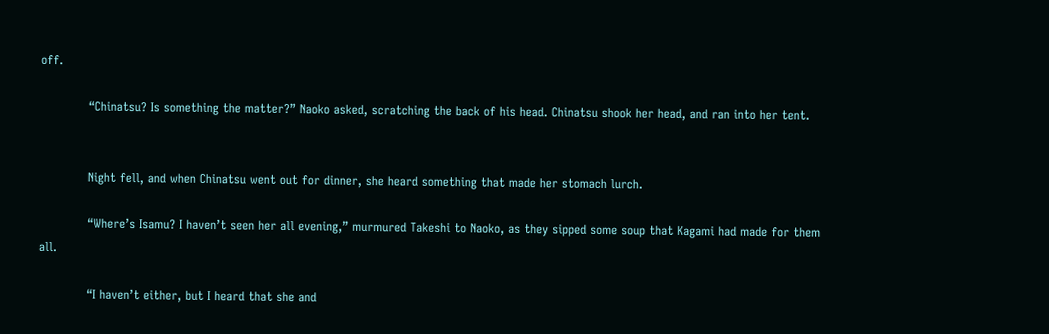off.

            “Chinatsu? Is something the matter?” Naoko asked, scratching the back of his head. Chinatsu shook her head, and ran into her tent.


            Night fell, and when Chinatsu went out for dinner, she heard something that made her stomach lurch.

            “Where’s Isamu? I haven’t seen her all evening,” murmured Takeshi to Naoko, as they sipped some soup that Kagami had made for them all.

            “I haven’t either, but I heard that she and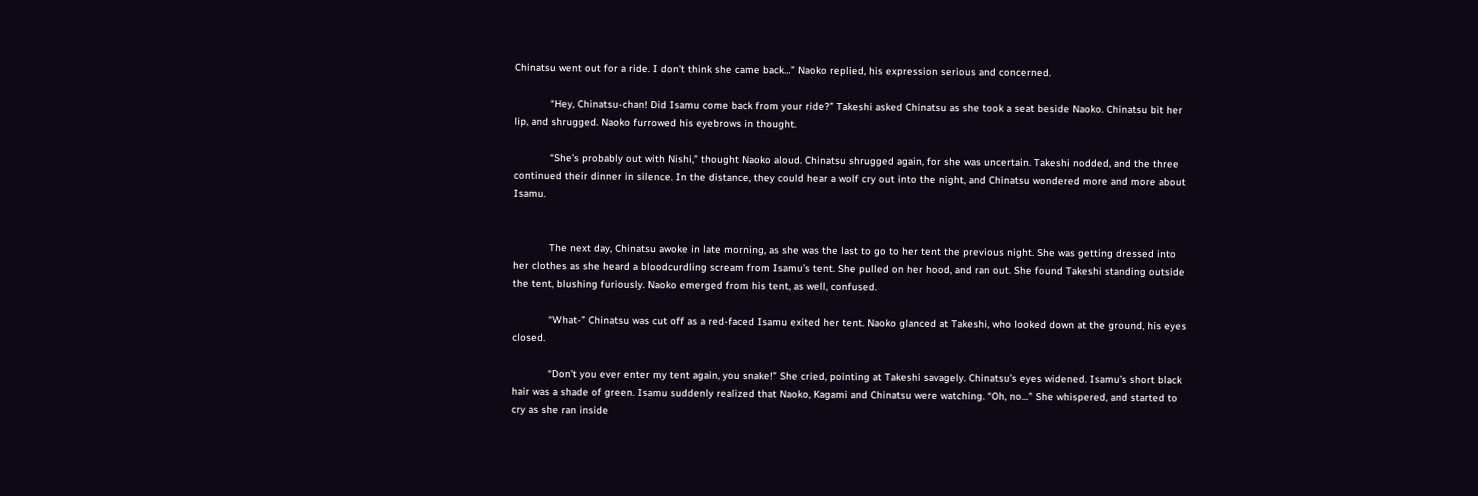Chinatsu went out for a ride. I don’t think she came back…” Naoko replied, his expression serious and concerned.

            “Hey, Chinatsu-chan! Did Isamu come back from your ride?” Takeshi asked Chinatsu as she took a seat beside Naoko. Chinatsu bit her lip, and shrugged. Naoko furrowed his eyebrows in thought.

            “She’s probably out with Nishi,” thought Naoko aloud. Chinatsu shrugged again, for she was uncertain. Takeshi nodded, and the three continued their dinner in silence. In the distance, they could hear a wolf cry out into the night, and Chinatsu wondered more and more about Isamu.


            The next day, Chinatsu awoke in late morning, as she was the last to go to her tent the previous night. She was getting dressed into her clothes as she heard a bloodcurdling scream from Isamu’s tent. She pulled on her hood, and ran out. She found Takeshi standing outside the tent, blushing furiously. Naoko emerged from his tent, as well, confused.

            “What-” Chinatsu was cut off as a red-faced Isamu exited her tent. Naoko glanced at Takeshi, who looked down at the ground, his eyes closed.

            “Don’t you ever enter my tent again, you snake!” She cried, pointing at Takeshi savagely. Chinatsu’s eyes widened. Isamu’s short black hair was a shade of green. Isamu suddenly realized that Naoko, Kagami and Chinatsu were watching. “Oh, no…” She whispered, and started to cry as she ran inside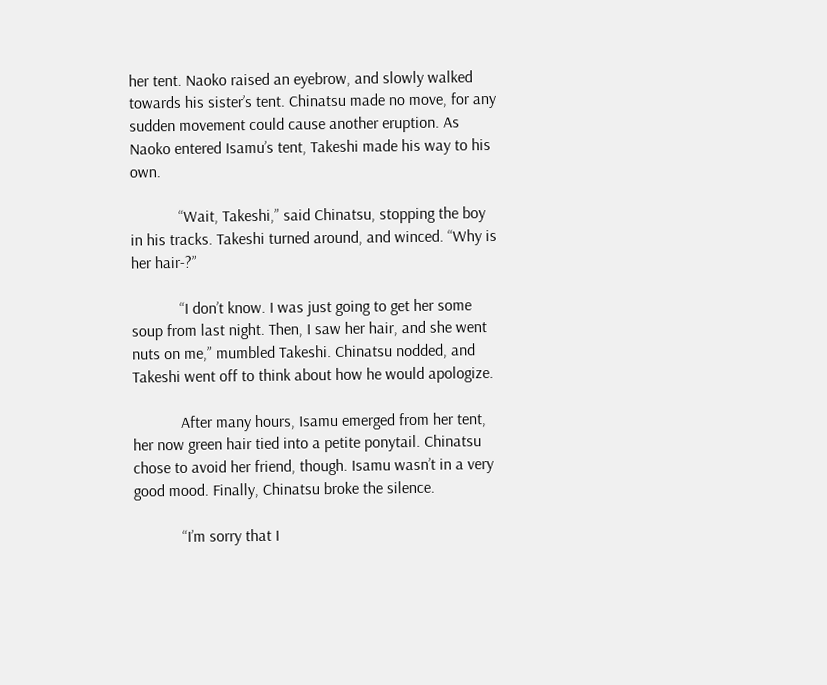her tent. Naoko raised an eyebrow, and slowly walked towards his sister’s tent. Chinatsu made no move, for any sudden movement could cause another eruption. As Naoko entered Isamu’s tent, Takeshi made his way to his own.

            “Wait, Takeshi,” said Chinatsu, stopping the boy in his tracks. Takeshi turned around, and winced. “Why is her hair-?”

            “I don’t know. I was just going to get her some soup from last night. Then, I saw her hair, and she went nuts on me,” mumbled Takeshi. Chinatsu nodded, and Takeshi went off to think about how he would apologize.

            After many hours, Isamu emerged from her tent, her now green hair tied into a petite ponytail. Chinatsu chose to avoid her friend, though. Isamu wasn’t in a very good mood. Finally, Chinatsu broke the silence.

            “I’m sorry that I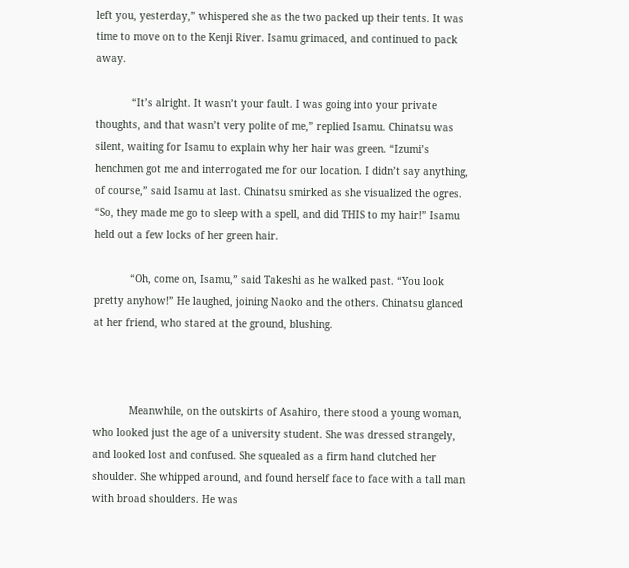left you, yesterday,” whispered she as the two packed up their tents. It was time to move on to the Kenji River. Isamu grimaced, and continued to pack away.

            “It’s alright. It wasn’t your fault. I was going into your private thoughts, and that wasn’t very polite of me,” replied Isamu. Chinatsu was silent, waiting for Isamu to explain why her hair was green. “Izumi’s henchmen got me and interrogated me for our location. I didn’t say anything, of course,” said Isamu at last. Chinatsu smirked as she visualized the ogres. “So, they made me go to sleep with a spell, and did THIS to my hair!” Isamu held out a few locks of her green hair.

            “Oh, come on, Isamu,” said Takeshi as he walked past. “You look pretty anyhow!” He laughed, joining Naoko and the others. Chinatsu glanced at her friend, who stared at the ground, blushing.



            Meanwhile, on the outskirts of Asahiro, there stood a young woman, who looked just the age of a university student. She was dressed strangely, and looked lost and confused. She squealed as a firm hand clutched her shoulder. She whipped around, and found herself face to face with a tall man with broad shoulders. He was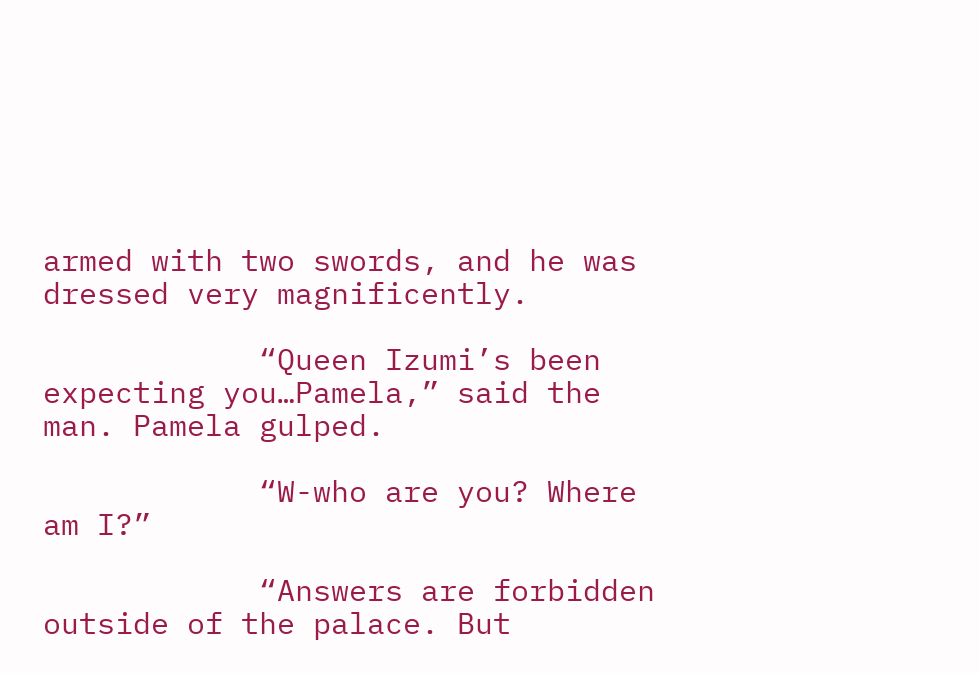armed with two swords, and he was dressed very magnificently.

            “Queen Izumi’s been expecting you…Pamela,” said the man. Pamela gulped.

            “W-who are you? Where am I?”

            “Answers are forbidden outside of the palace. But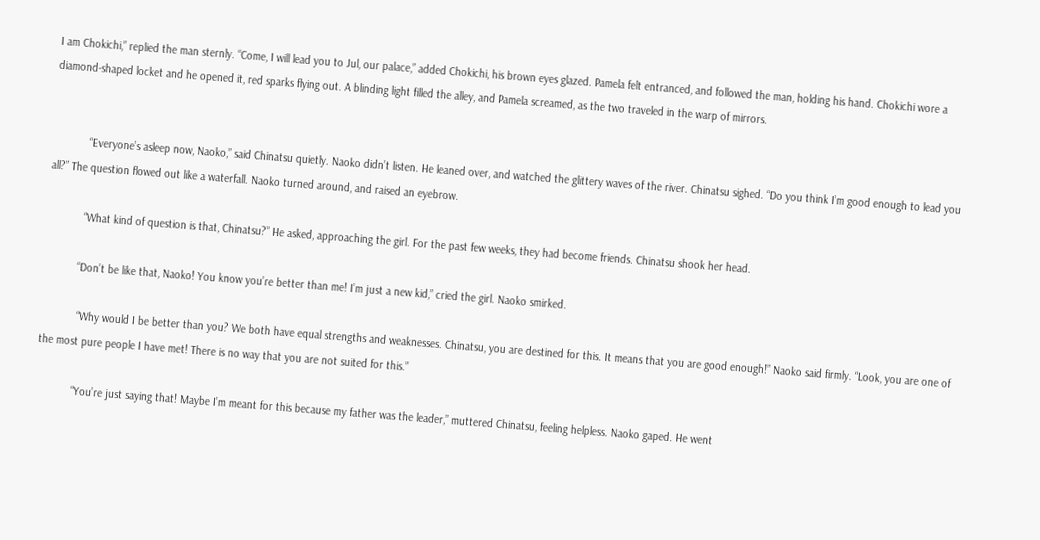I am Chokichi,” replied the man sternly. “Come, I will lead you to Jul, our palace,” added Chokichi, his brown eyes glazed. Pamela felt entranced, and followed the man, holding his hand. Chokichi wore a diamond-shaped locket and he opened it, red sparks flying out. A blinding light filled the alley, and Pamela screamed, as the two traveled in the warp of mirrors.


            “Everyone’s asleep now, Naoko,” said Chinatsu quietly. Naoko didn’t listen. He leaned over, and watched the glittery waves of the river. Chinatsu sighed. “Do you think I’m good enough to lead you all?” The question flowed out like a waterfall. Naoko turned around, and raised an eyebrow.

            “What kind of question is that, Chinatsu?” He asked, approaching the girl. For the past few weeks, they had become friends. Chinatsu shook her head.

           “Don’t be like that, Naoko! You know you’re better than me! I’m just a new kid,” cried the girl. Naoko smirked.

            “Why would I be better than you? We both have equal strengths and weaknesses. Chinatsu, you are destined for this. It means that you are good enough!” Naoko said firmly. “Look, you are one of the most pure people I have met! There is no way that you are not suited for this.”

            “You’re just saying that! Maybe I’m meant for this because my father was the leader,” muttered Chinatsu, feeling helpless. Naoko gaped. He went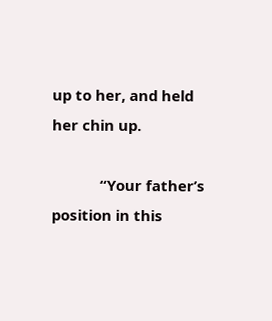up to her, and held her chin up.

            “Your father’s position in this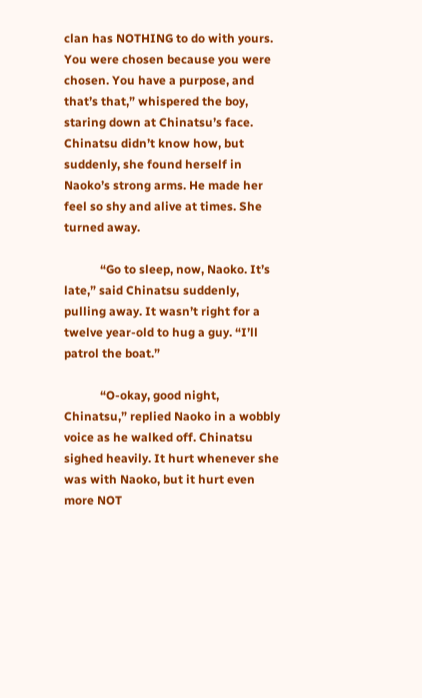clan has NOTHING to do with yours. You were chosen because you were chosen. You have a purpose, and that’s that,” whispered the boy, staring down at Chinatsu’s face. Chinatsu didn’t know how, but suddenly, she found herself in Naoko’s strong arms. He made her feel so shy and alive at times. She turned away.

            “Go to sleep, now, Naoko. It’s late,” said Chinatsu suddenly, pulling away. It wasn’t right for a twelve year-old to hug a guy. “I’ll patrol the boat.”

            “O-okay, good night, Chinatsu,” replied Naoko in a wobbly voice as he walked off. Chinatsu sighed heavily. It hurt whenever she was with Naoko, but it hurt even more NOT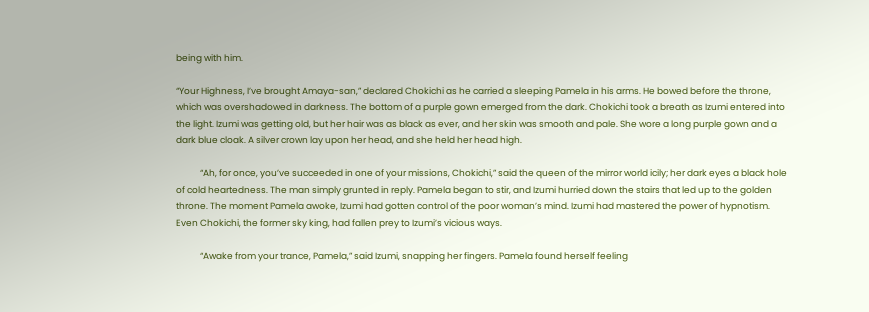being with him.

“Your Highness, I’ve brought Amaya-san,” declared Chokichi as he carried a sleeping Pamela in his arms. He bowed before the throne, which was overshadowed in darkness. The bottom of a purple gown emerged from the dark. Chokichi took a breath as Izumi entered into the light. Izumi was getting old, but her hair was as black as ever, and her skin was smooth and pale. She wore a long purple gown and a dark blue cloak. A silver crown lay upon her head, and she held her head high.

            “Ah, for once, you’ve succeeded in one of your missions, Chokichi,” said the queen of the mirror world icily; her dark eyes a black hole of cold heartedness. The man simply grunted in reply. Pamela began to stir, and Izumi hurried down the stairs that led up to the golden throne. The moment Pamela awoke, Izumi had gotten control of the poor woman’s mind. Izumi had mastered the power of hypnotism. Even Chokichi, the former sky king, had fallen prey to Izumi’s vicious ways.

            “Awake from your trance, Pamela,” said Izumi, snapping her fingers. Pamela found herself feeling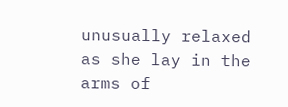unusually relaxed as she lay in the arms of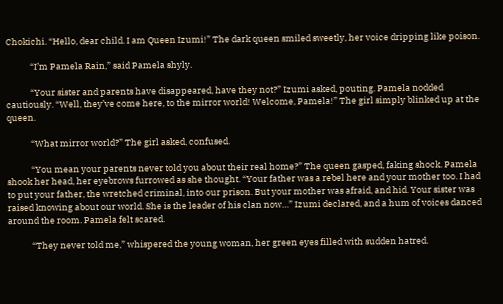Chokichi. “Hello, dear child. I am Queen Izumi!” The dark queen smiled sweetly, her voice dripping like poison.

            “I’m Pamela Rain,” said Pamela shyly.

            “Your sister and parents have disappeared, have they not?” Izumi asked, pouting. Pamela nodded cautiously. “Well, they’ve come here, to the mirror world! Welcome, Pamela!” The girl simply blinked up at the queen.

            “What mirror world?” The girl asked, confused.

            “You mean your parents never told you about their real home?” The queen gasped, faking shock. Pamela shook her head, her eyebrows furrowed as she thought. “Your father was a rebel here and your mother too. I had to put your father, the wretched criminal, into our prison. But your mother was afraid, and hid. Your sister was raised knowing about our world. She is the leader of his clan now…” Izumi declared, and a hum of voices danced around the room. Pamela felt scared.

            “They never told me,” whispered the young woman, her green eyes filled with sudden hatred.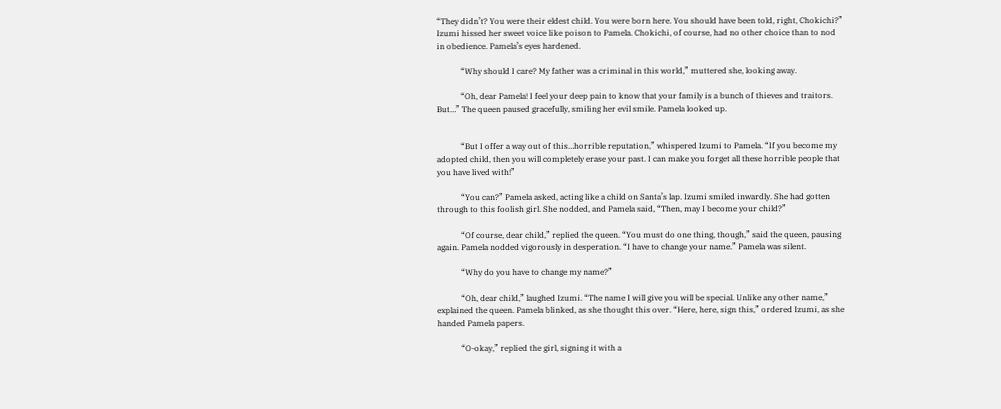“They didn’t? You were their eldest child. You were born here. You should have been told, right, Chokichi?” Izumi hissed her sweet voice like poison to Pamela. Chokichi, of course, had no other choice than to nod in obedience. Pamela’s eyes hardened.

            “Why should I care? My father was a criminal in this world,” muttered she, looking away.

            “Oh, dear Pamela! I feel your deep pain to know that your family is a bunch of thieves and traitors. But…” The queen paused gracefully, smiling her evil smile. Pamela looked up.


            “But I offer a way out of this…horrible reputation,” whispered Izumi to Pamela. “If you become my adopted child, then you will completely erase your past. I can make you forget all these horrible people that you have lived with!”

            “You can?” Pamela asked, acting like a child on Santa’s lap. Izumi smiled inwardly. She had gotten through to this foolish girl. She nodded, and Pamela said, “Then, may I become your child?”

            “Of course, dear child,” replied the queen. “You must do one thing, though,” said the queen, pausing again. Pamela nodded vigorously in desperation. “I have to change your name.” Pamela was silent.

            “Why do you have to change my name?”

            “Oh, dear child,” laughed Izumi. “The name I will give you will be special. Unlike any other name,” explained the queen. Pamela blinked, as she thought this over. “Here, here, sign this,” ordered Izumi, as she handed Pamela papers.

            “O-okay,” replied the girl, signing it with a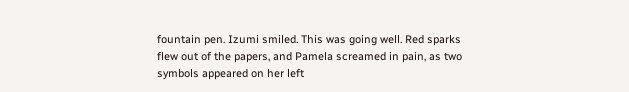fountain pen. Izumi smiled. This was going well. Red sparks flew out of the papers, and Pamela screamed in pain, as two symbols appeared on her left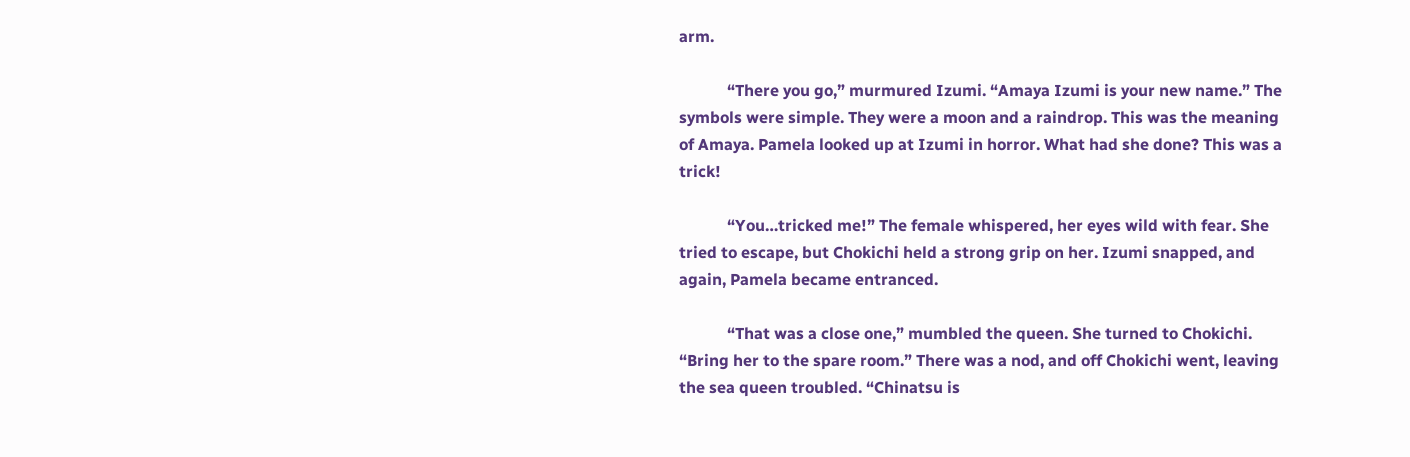arm.

            “There you go,” murmured Izumi. “Amaya Izumi is your new name.” The symbols were simple. They were a moon and a raindrop. This was the meaning of Amaya. Pamela looked up at Izumi in horror. What had she done? This was a trick!

            “You…tricked me!” The female whispered, her eyes wild with fear. She tried to escape, but Chokichi held a strong grip on her. Izumi snapped, and again, Pamela became entranced.

            “That was a close one,” mumbled the queen. She turned to Chokichi. “Bring her to the spare room.” There was a nod, and off Chokichi went, leaving the sea queen troubled. “Chinatsu is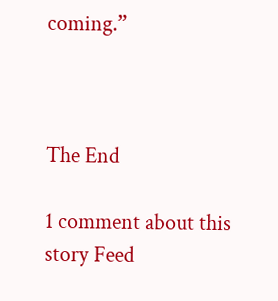coming.”



The End

1 comment about this story Feed